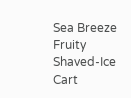Sea Breeze Fruity Shaved-Ice Cart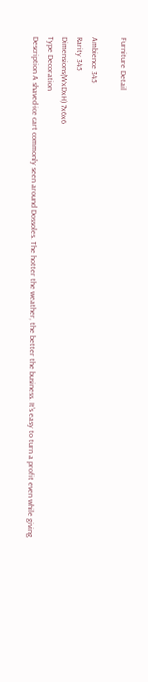Furniture Detail

Ambience 345
Rarity 345
Dimensions(WxDxH) 7x6x6
Type Decoration
Description A shaved-ice cart commonly seen around Dossoles. The hotter the weather, the better the business. It's easy to turn a profit even while giving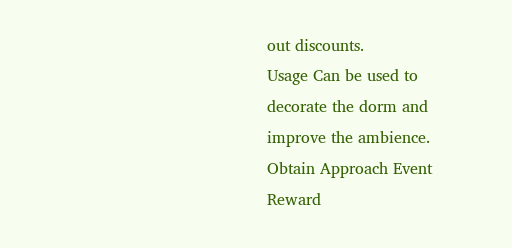out discounts.
Usage Can be used to decorate the dorm and improve the ambience.
Obtain Approach Event Reward